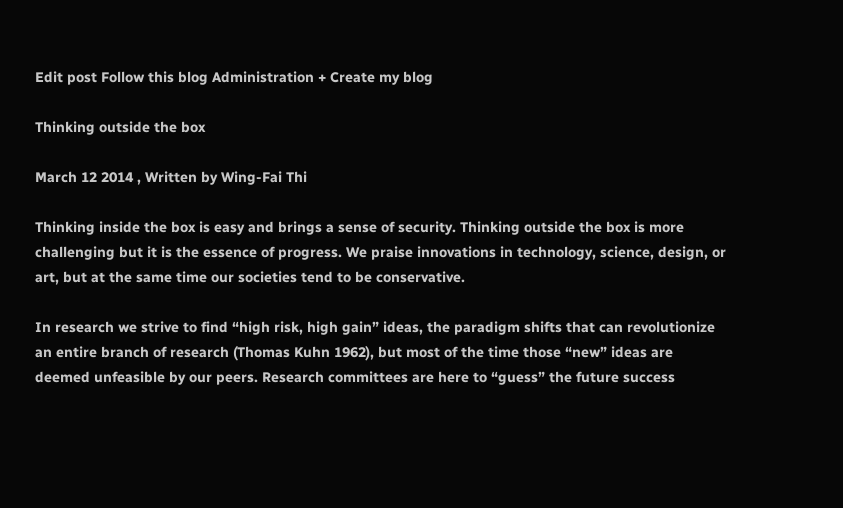Edit post Follow this blog Administration + Create my blog

Thinking outside the box

March 12 2014 , Written by Wing-Fai Thi

Thinking inside the box is easy and brings a sense of security. Thinking outside the box is more challenging but it is the essence of progress. We praise innovations in technology, science, design, or art, but at the same time our societies tend to be conservative.

In research we strive to find “high risk, high gain” ideas, the paradigm shifts that can revolutionize an entire branch of research (Thomas Kuhn 1962), but most of the time those “new” ideas are deemed unfeasible by our peers. Research committees are here to “guess” the future success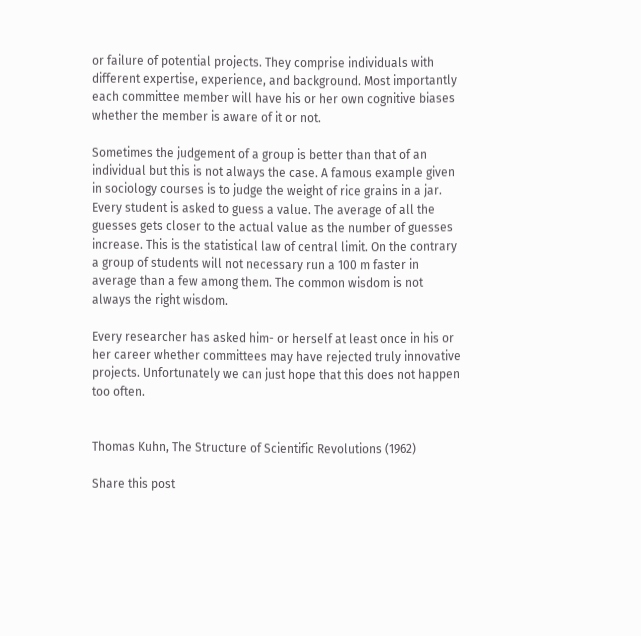or failure of potential projects. They comprise individuals with different expertise, experience, and background. Most importantly each committee member will have his or her own cognitive biases whether the member is aware of it or not.

Sometimes the judgement of a group is better than that of an individual but this is not always the case. A famous example given in sociology courses is to judge the weight of rice grains in a jar. Every student is asked to guess a value. The average of all the guesses gets closer to the actual value as the number of guesses increase. This is the statistical law of central limit. On the contrary a group of students will not necessary run a 100 m faster in average than a few among them. The common wisdom is not always the right wisdom.

Every researcher has asked him- or herself at least once in his or her career whether committees may have rejected truly innovative projects. Unfortunately we can just hope that this does not happen too often.


Thomas Kuhn, The Structure of Scientific Revolutions (1962)

Share this post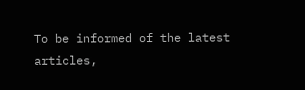To be informed of the latest articles,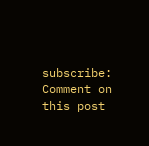subscribe:
Comment on this post